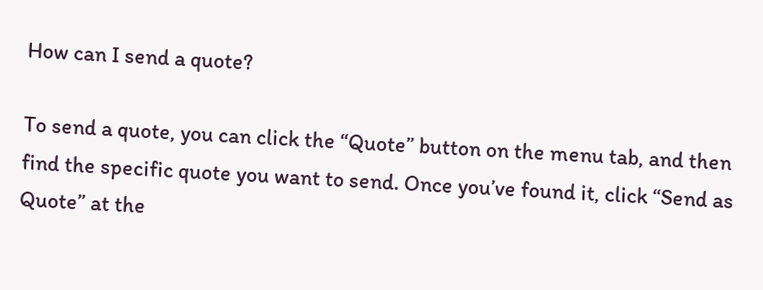How can I send a quote?

To send a quote, you can click the “Quote” button on the menu tab, and then find the specific quote you want to send. Once you’ve found it, click “Send as Quote” at the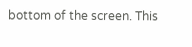bottom of the screen. This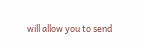will allow you to send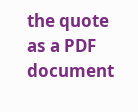the quote as a PDF document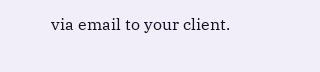via email to your client.